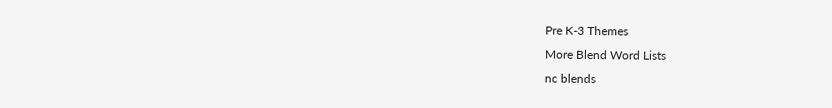Pre K-3 Themes
More Blend Word Lists
nc blends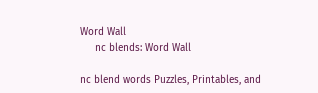Word Wall
     nc blends: Word Wall

nc blend words Puzzles, Printables, and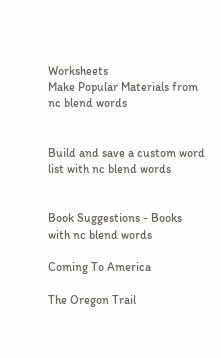Worksheets
Make Popular Materials from nc blend words


Build and save a custom word list with nc blend words


Book Suggestions - Books with nc blend words

Coming To America

The Oregon Trail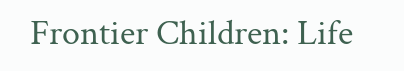Frontier Children: Life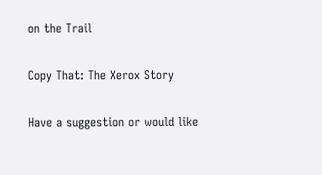on the Trail

Copy That: The Xerox Story

Have a suggestion or would like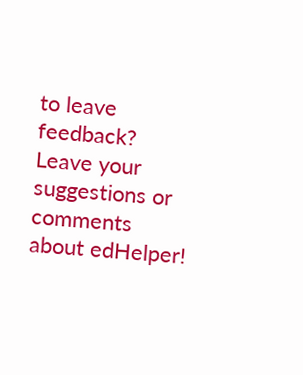to leave feedback?
Leave your suggestions or comments about edHelper!